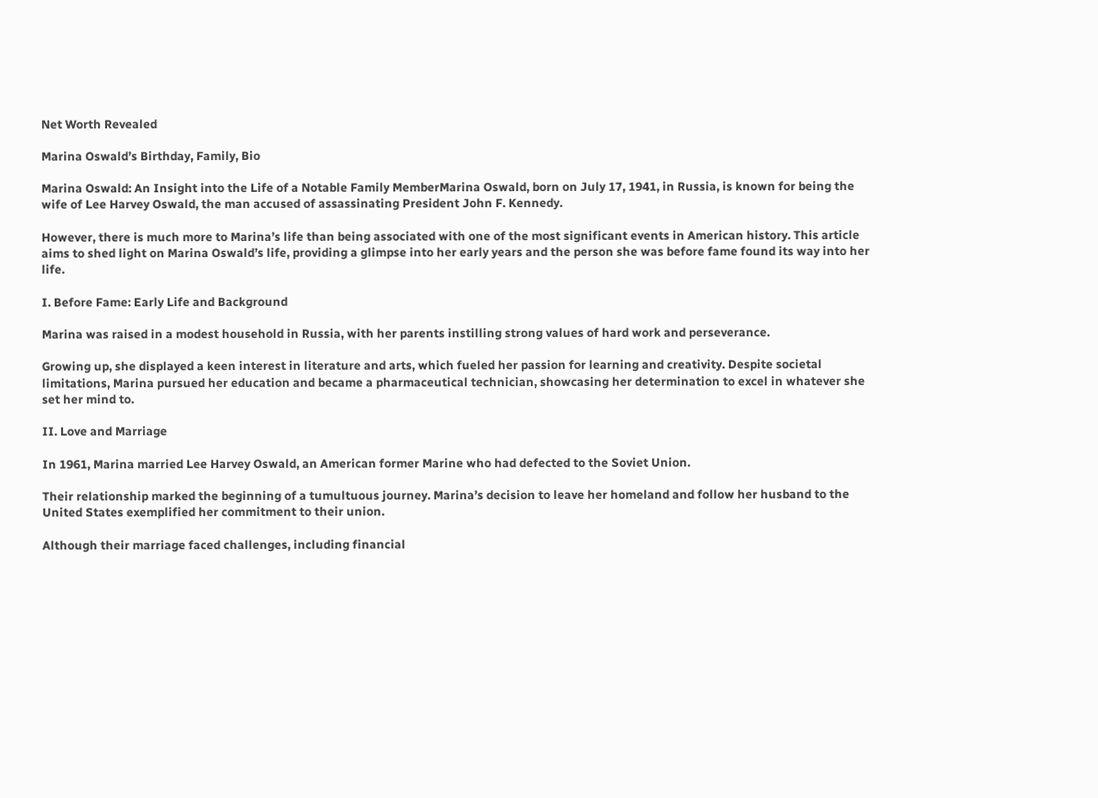Net Worth Revealed

Marina Oswald’s Birthday, Family, Bio

Marina Oswald: An Insight into the Life of a Notable Family MemberMarina Oswald, born on July 17, 1941, in Russia, is known for being the wife of Lee Harvey Oswald, the man accused of assassinating President John F. Kennedy.

However, there is much more to Marina’s life than being associated with one of the most significant events in American history. This article aims to shed light on Marina Oswald’s life, providing a glimpse into her early years and the person she was before fame found its way into her life.

I. Before Fame: Early Life and Background

Marina was raised in a modest household in Russia, with her parents instilling strong values of hard work and perseverance.

Growing up, she displayed a keen interest in literature and arts, which fueled her passion for learning and creativity. Despite societal limitations, Marina pursued her education and became a pharmaceutical technician, showcasing her determination to excel in whatever she set her mind to.

II. Love and Marriage

In 1961, Marina married Lee Harvey Oswald, an American former Marine who had defected to the Soviet Union.

Their relationship marked the beginning of a tumultuous journey. Marina’s decision to leave her homeland and follow her husband to the United States exemplified her commitment to their union.

Although their marriage faced challenges, including financial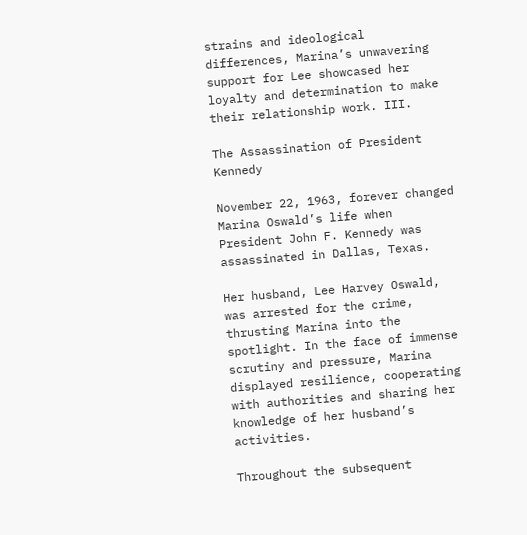strains and ideological differences, Marina’s unwavering support for Lee showcased her loyalty and determination to make their relationship work. III.

The Assassination of President Kennedy

November 22, 1963, forever changed Marina Oswald’s life when President John F. Kennedy was assassinated in Dallas, Texas.

Her husband, Lee Harvey Oswald, was arrested for the crime, thrusting Marina into the spotlight. In the face of immense scrutiny and pressure, Marina displayed resilience, cooperating with authorities and sharing her knowledge of her husband’s activities.

Throughout the subsequent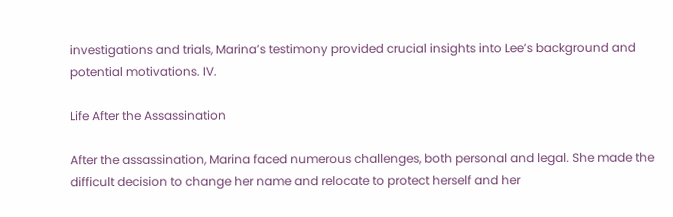investigations and trials, Marina’s testimony provided crucial insights into Lee’s background and potential motivations. IV.

Life After the Assassination

After the assassination, Marina faced numerous challenges, both personal and legal. She made the difficult decision to change her name and relocate to protect herself and her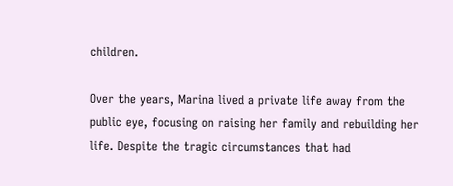children.

Over the years, Marina lived a private life away from the public eye, focusing on raising her family and rebuilding her life. Despite the tragic circumstances that had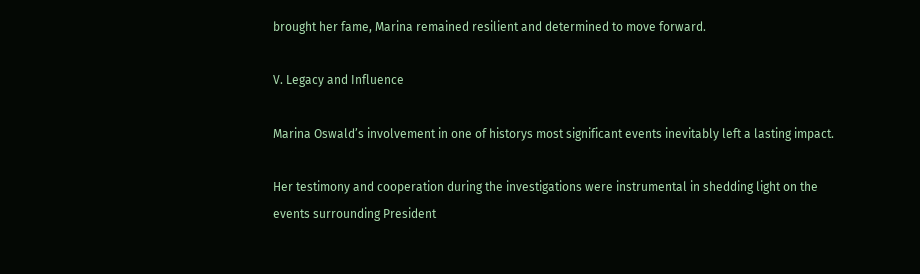brought her fame, Marina remained resilient and determined to move forward.

V. Legacy and Influence

Marina Oswald’s involvement in one of historys most significant events inevitably left a lasting impact.

Her testimony and cooperation during the investigations were instrumental in shedding light on the events surrounding President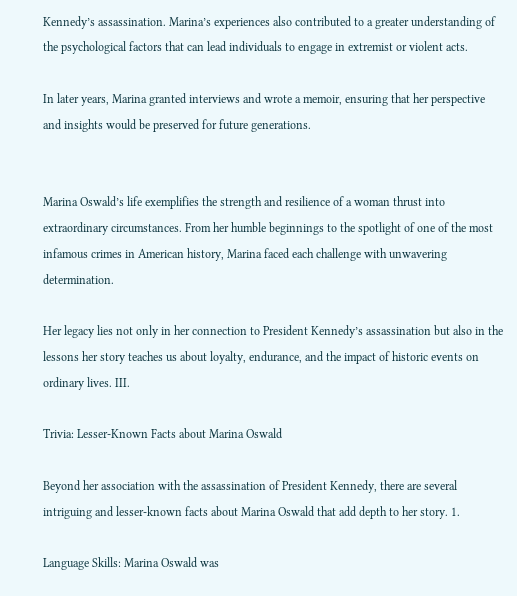Kennedy’s assassination. Marina’s experiences also contributed to a greater understanding of the psychological factors that can lead individuals to engage in extremist or violent acts.

In later years, Marina granted interviews and wrote a memoir, ensuring that her perspective and insights would be preserved for future generations.


Marina Oswald’s life exemplifies the strength and resilience of a woman thrust into extraordinary circumstances. From her humble beginnings to the spotlight of one of the most infamous crimes in American history, Marina faced each challenge with unwavering determination.

Her legacy lies not only in her connection to President Kennedy’s assassination but also in the lessons her story teaches us about loyalty, endurance, and the impact of historic events on ordinary lives. III.

Trivia: Lesser-Known Facts about Marina Oswald

Beyond her association with the assassination of President Kennedy, there are several intriguing and lesser-known facts about Marina Oswald that add depth to her story. 1.

Language Skills: Marina Oswald was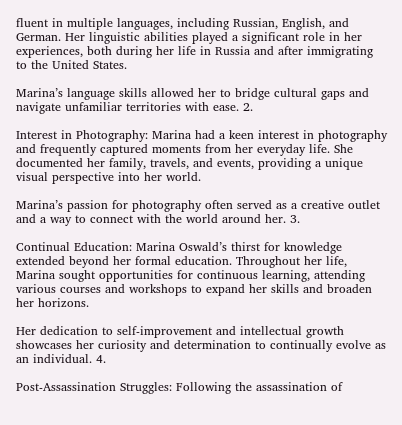fluent in multiple languages, including Russian, English, and German. Her linguistic abilities played a significant role in her experiences, both during her life in Russia and after immigrating to the United States.

Marina’s language skills allowed her to bridge cultural gaps and navigate unfamiliar territories with ease. 2.

Interest in Photography: Marina had a keen interest in photography and frequently captured moments from her everyday life. She documented her family, travels, and events, providing a unique visual perspective into her world.

Marina’s passion for photography often served as a creative outlet and a way to connect with the world around her. 3.

Continual Education: Marina Oswald’s thirst for knowledge extended beyond her formal education. Throughout her life, Marina sought opportunities for continuous learning, attending various courses and workshops to expand her skills and broaden her horizons.

Her dedication to self-improvement and intellectual growth showcases her curiosity and determination to continually evolve as an individual. 4.

Post-Assassination Struggles: Following the assassination of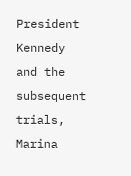President Kennedy and the subsequent trials, Marina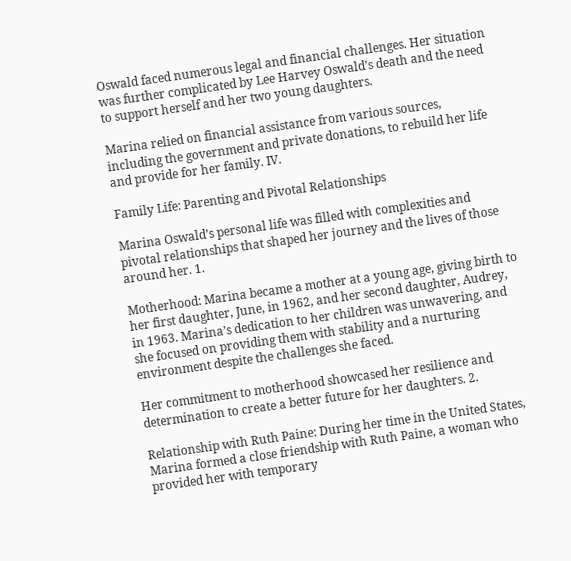Oswald faced numerous legal and financial challenges. Her situation was further complicated by Lee Harvey Oswald’s death and the need to support herself and her two young daughters.

Marina relied on financial assistance from various sources, including the government and private donations, to rebuild her life and provide for her family. IV.

Family Life: Parenting and Pivotal Relationships

Marina Oswald’s personal life was filled with complexities and pivotal relationships that shaped her journey and the lives of those around her. 1.

Motherhood: Marina became a mother at a young age, giving birth to her first daughter, June, in 1962, and her second daughter, Audrey, in 1963. Marina’s dedication to her children was unwavering, and she focused on providing them with stability and a nurturing environment despite the challenges she faced.

Her commitment to motherhood showcased her resilience and determination to create a better future for her daughters. 2.

Relationship with Ruth Paine: During her time in the United States, Marina formed a close friendship with Ruth Paine, a woman who provided her with temporary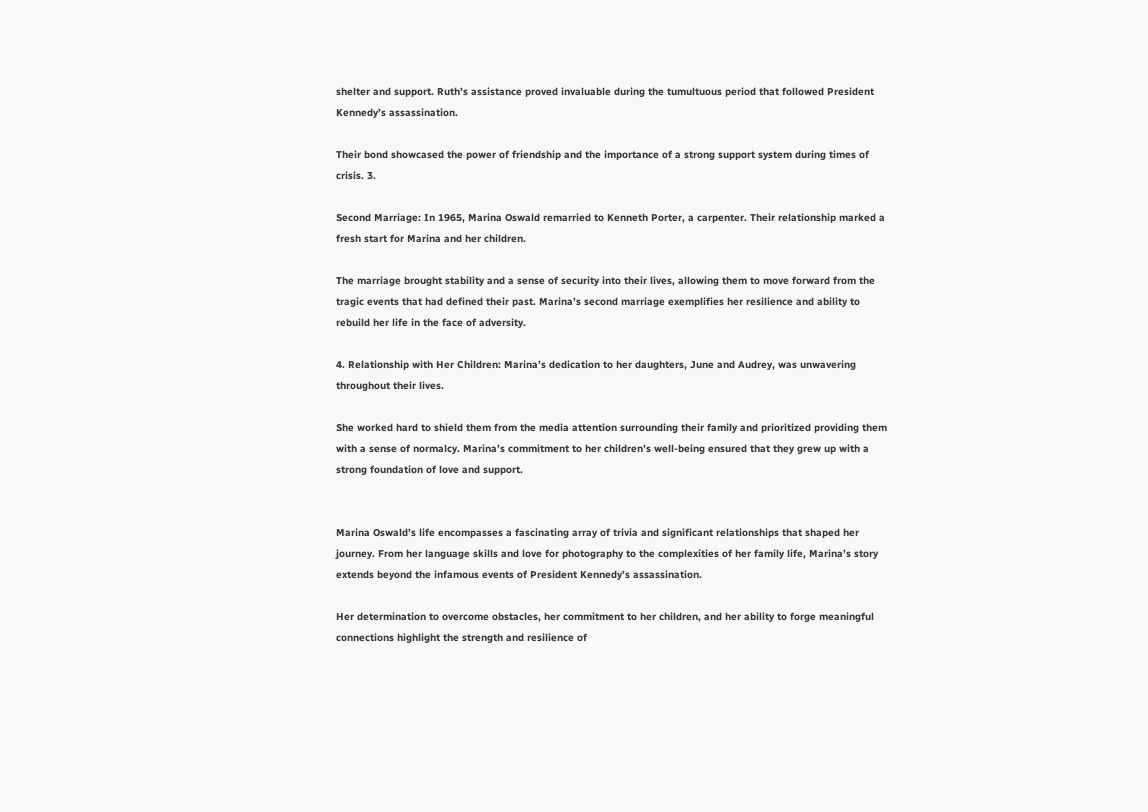shelter and support. Ruth’s assistance proved invaluable during the tumultuous period that followed President Kennedy’s assassination.

Their bond showcased the power of friendship and the importance of a strong support system during times of crisis. 3.

Second Marriage: In 1965, Marina Oswald remarried to Kenneth Porter, a carpenter. Their relationship marked a fresh start for Marina and her children.

The marriage brought stability and a sense of security into their lives, allowing them to move forward from the tragic events that had defined their past. Marina’s second marriage exemplifies her resilience and ability to rebuild her life in the face of adversity.

4. Relationship with Her Children: Marina’s dedication to her daughters, June and Audrey, was unwavering throughout their lives.

She worked hard to shield them from the media attention surrounding their family and prioritized providing them with a sense of normalcy. Marina’s commitment to her children’s well-being ensured that they grew up with a strong foundation of love and support.


Marina Oswald’s life encompasses a fascinating array of trivia and significant relationships that shaped her journey. From her language skills and love for photography to the complexities of her family life, Marina’s story extends beyond the infamous events of President Kennedy’s assassination.

Her determination to overcome obstacles, her commitment to her children, and her ability to forge meaningful connections highlight the strength and resilience of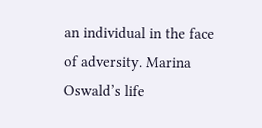an individual in the face of adversity. Marina Oswald’s life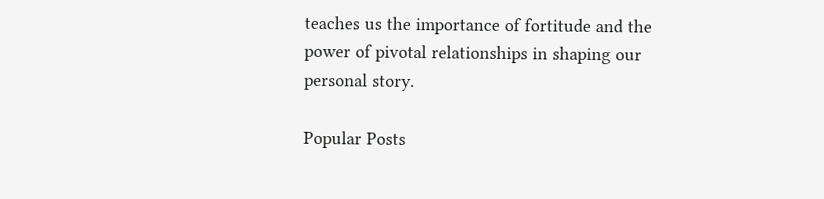teaches us the importance of fortitude and the power of pivotal relationships in shaping our personal story.

Popular Posts